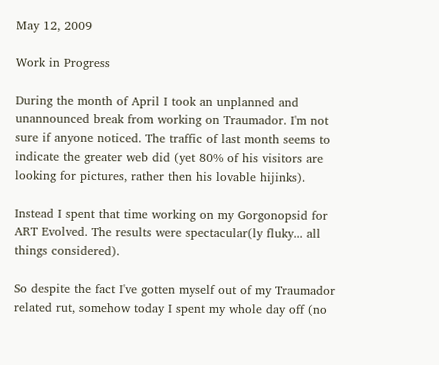May 12, 2009

Work in Progress

During the month of April I took an unplanned and unannounced break from working on Traumador. I'm not sure if anyone noticed. The traffic of last month seems to indicate the greater web did (yet 80% of his visitors are looking for pictures, rather then his lovable hijinks).

Instead I spent that time working on my Gorgonopsid for ART Evolved. The results were spectacular(ly fluky... all things considered).

So despite the fact I've gotten myself out of my Traumador related rut, somehow today I spent my whole day off (no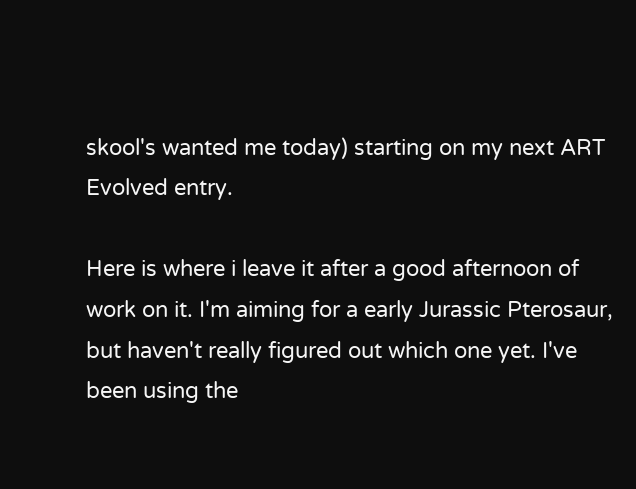skool's wanted me today) starting on my next ART Evolved entry.

Here is where i leave it after a good afternoon of work on it. I'm aiming for a early Jurassic Pterosaur, but haven't really figured out which one yet. I've been using the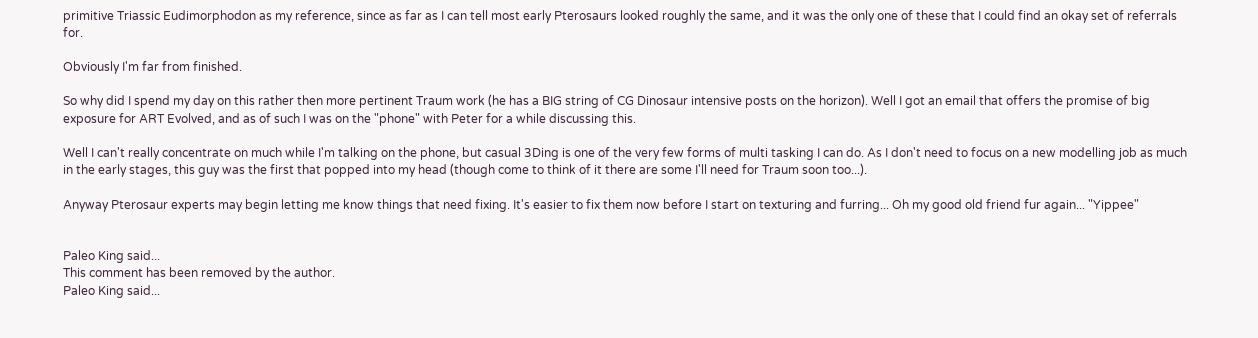primitive Triassic Eudimorphodon as my reference, since as far as I can tell most early Pterosaurs looked roughly the same, and it was the only one of these that I could find an okay set of referrals for.

Obviously I'm far from finished.

So why did I spend my day on this rather then more pertinent Traum work (he has a BIG string of CG Dinosaur intensive posts on the horizon). Well I got an email that offers the promise of big exposure for ART Evolved, and as of such I was on the "phone" with Peter for a while discussing this.

Well I can't really concentrate on much while I'm talking on the phone, but casual 3Ding is one of the very few forms of multi tasking I can do. As I don't need to focus on a new modelling job as much in the early stages, this guy was the first that popped into my head (though come to think of it there are some I'll need for Traum soon too...).

Anyway Pterosaur experts may begin letting me know things that need fixing. It's easier to fix them now before I start on texturing and furring... Oh my good old friend fur again... "Yippee"


Paleo King said...
This comment has been removed by the author.
Paleo King said...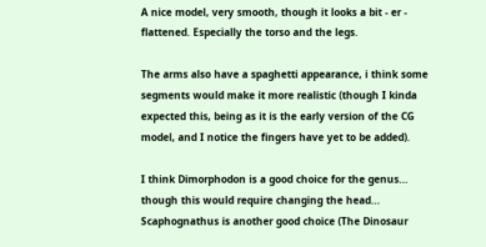A nice model, very smooth, though it looks a bit - er - flattened. Especially the torso and the legs.

The arms also have a spaghetti appearance, i think some segments would make it more realistic (though I kinda expected this, being as it is the early version of the CG model, and I notice the fingers have yet to be added).

I think Dimorphodon is a good choice for the genus... though this would require changing the head... Scaphognathus is another good choice (The Dinosaur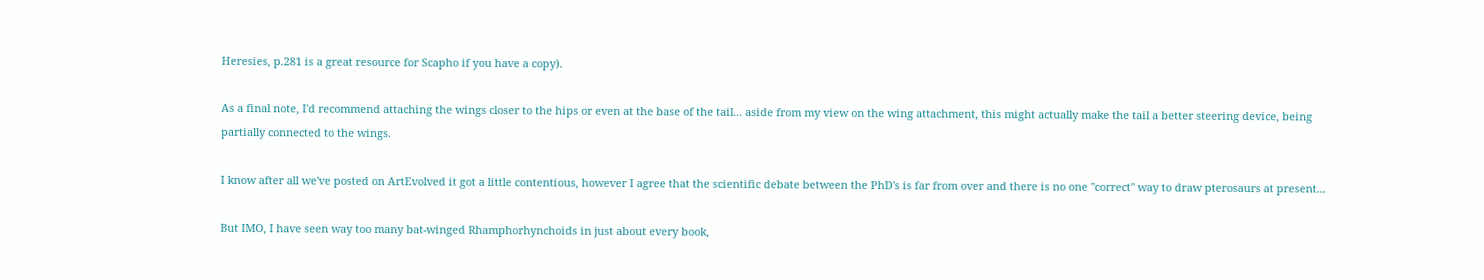Heresies, p.281 is a great resource for Scapho if you have a copy).

As a final note, I'd recommend attaching the wings closer to the hips or even at the base of the tail... aside from my view on the wing attachment, this might actually make the tail a better steering device, being partially connected to the wings.

I know after all we've posted on ArtEvolved it got a little contentious, however I agree that the scientific debate between the PhD's is far from over and there is no one "correct" way to draw pterosaurs at present...

But IMO, I have seen way too many bat-winged Rhamphorhynchoids in just about every book,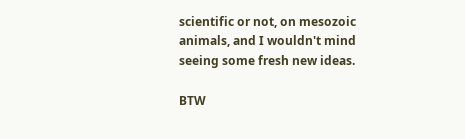scientific or not, on mesozoic animals, and I wouldn't mind seeing some fresh new ideas.

BTW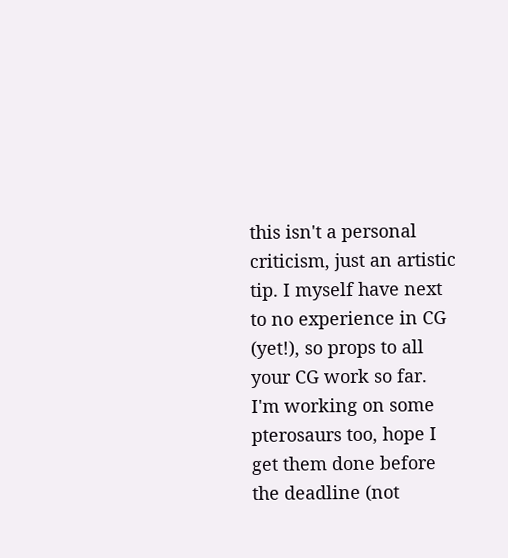this isn't a personal criticism, just an artistic tip. I myself have next to no experience in CG (yet!), so props to all your CG work so far. I'm working on some pterosaurs too, hope I get them done before the deadline (not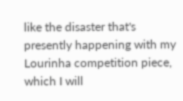like the disaster that's presently happening with my Lourinha competition piece, which I will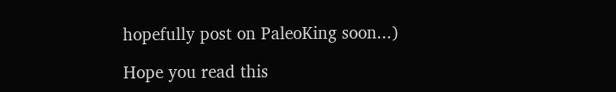hopefully post on PaleoKing soon...)

Hope you read this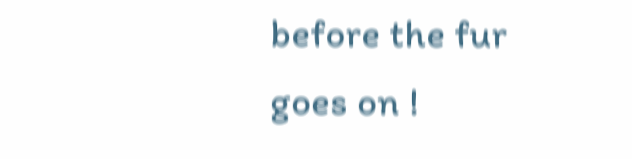before the fur goes on !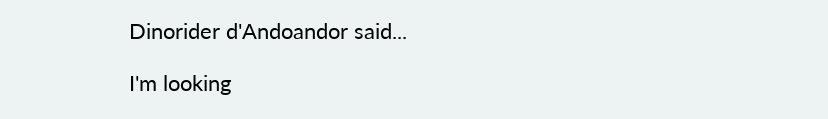Dinorider d'Andoandor said...

I'm looking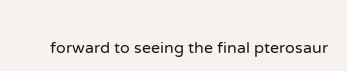forward to seeing the final pterosaur